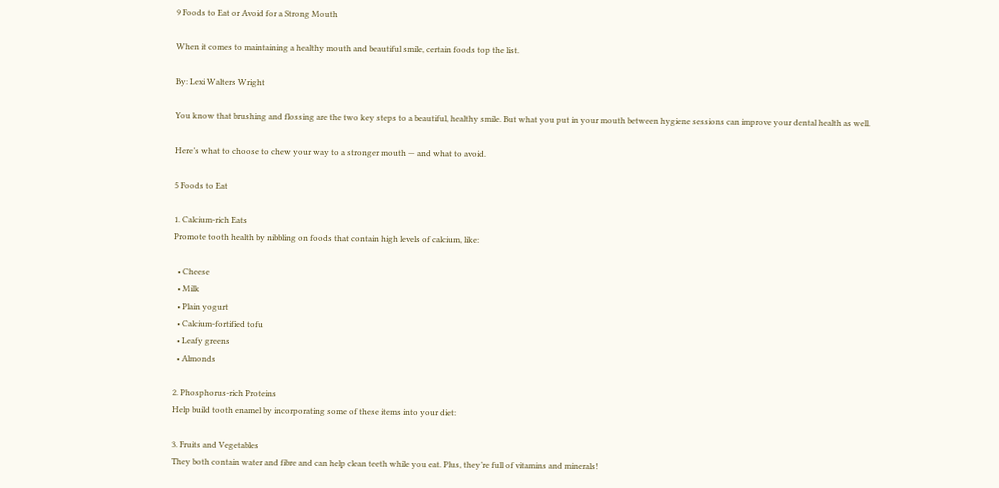9 Foods to Eat or Avoid for a Strong Mouth

When it comes to maintaining a healthy mouth and beautiful smile, certain foods top the list.

By: Lexi Walters Wright

You know that brushing and flossing are the two key steps to a beautiful, healthy smile. But what you put in your mouth between hygiene sessions can improve your dental health as well.

Here’s what to choose to chew your way to a stronger mouth — and what to avoid.

5 Foods to Eat

1. Calcium-rich Eats
Promote tooth health by nibbling on foods that contain high levels of calcium, like:

  • Cheese
  • Milk
  • Plain yogurt
  • Calcium-fortified tofu
  • Leafy greens
  • Almonds

2. Phosphorus-rich Proteins
Help build tooth enamel by incorporating some of these items into your diet:

3. Fruits and Vegetables
They both contain water and fibre and can help clean teeth while you eat. Plus, they’re full of vitamins and minerals!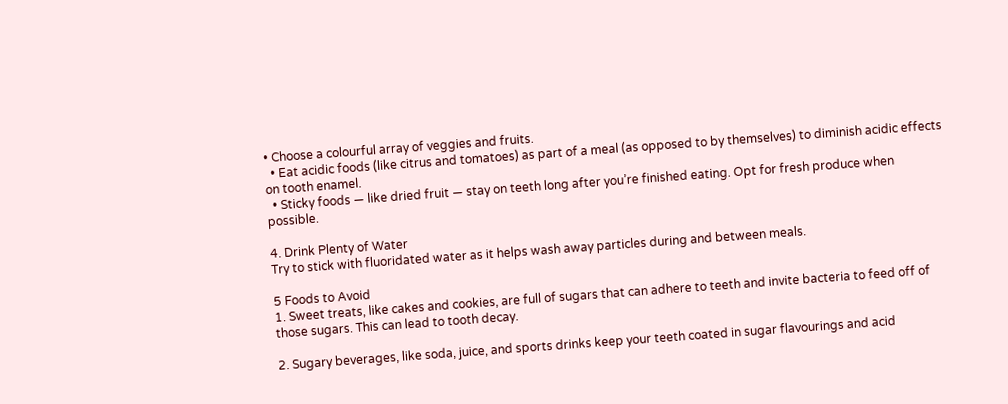• Choose a colourful array of veggies and fruits.
  • Eat acidic foods (like citrus and tomatoes) as part of a meal (as opposed to by themselves) to diminish acidic effects on tooth enamel.
  • Sticky foods — like dried fruit — stay on teeth long after you’re finished eating. Opt for fresh produce when possible.

4. Drink Plenty of Water
Try to stick with fluoridated water as it helps wash away particles during and between meals.

5 Foods to Avoid
1. Sweet treats, like cakes and cookies, are full of sugars that can adhere to teeth and invite bacteria to feed off of those sugars. This can lead to tooth decay.

2. Sugary beverages, like soda, juice, and sports drinks keep your teeth coated in sugar flavourings and acid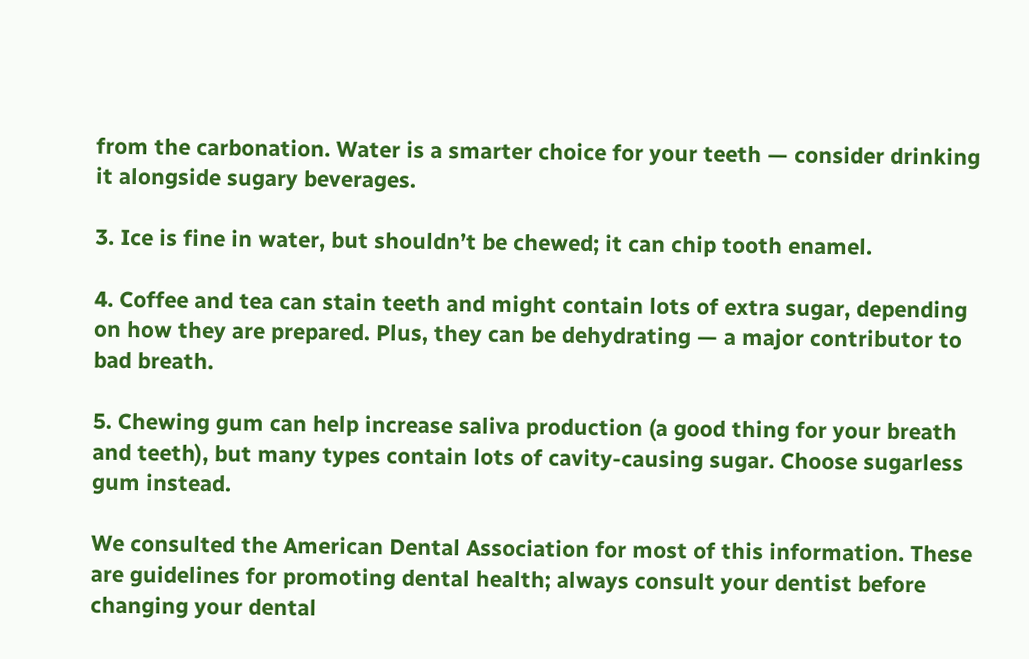from the carbonation. Water is a smarter choice for your teeth — consider drinking it alongside sugary beverages.

3. Ice is fine in water, but shouldn’t be chewed; it can chip tooth enamel.

4. Coffee and tea can stain teeth and might contain lots of extra sugar, depending on how they are prepared. Plus, they can be dehydrating — a major contributor to bad breath.

5. Chewing gum can help increase saliva production (a good thing for your breath and teeth), but many types contain lots of cavity-causing sugar. Choose sugarless gum instead.

We consulted the American Dental Association for most of this information. These are guidelines for promoting dental health; always consult your dentist before changing your dental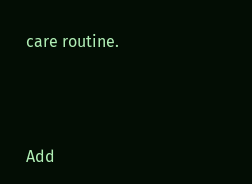care routine.



Add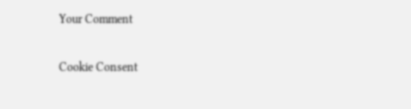Your Comment

Cookie Consent